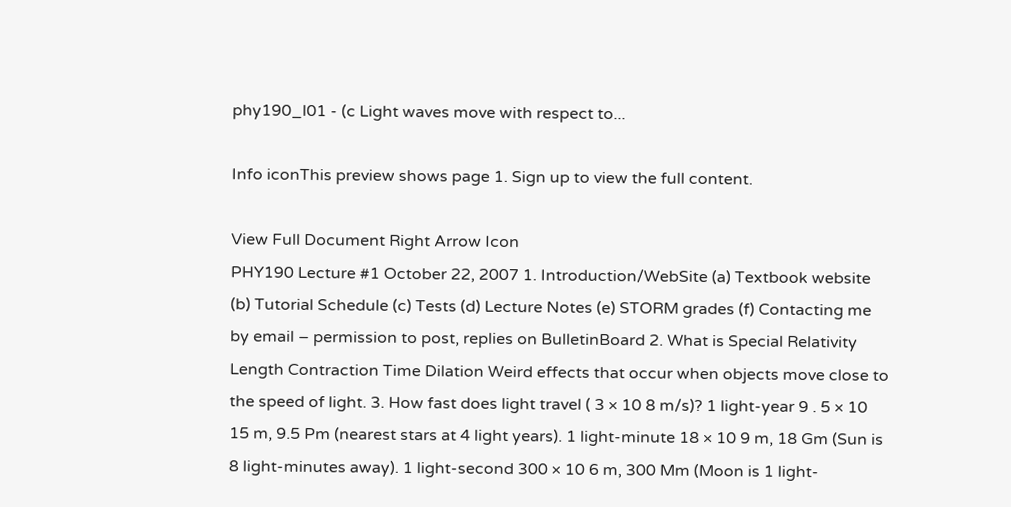phy190_l01 - (c Light waves move with respect to...

Info iconThis preview shows page 1. Sign up to view the full content.

View Full Document Right Arrow Icon
PHY190 Lecture #1 October 22, 2007 1. Introduction/WebSite (a) Textbook website (b) Tutorial Schedule (c) Tests (d) Lecture Notes (e) STORM grades (f) Contacting me by email – permission to post, replies on BulletinBoard 2. What is Special Relativity Length Contraction Time Dilation Weird effects that occur when objects move close to the speed of light. 3. How fast does light travel ( 3 × 10 8 m/s)? 1 light-year 9 . 5 × 10 15 m, 9.5 Pm (nearest stars at 4 light years). 1 light-minute 18 × 10 9 m, 18 Gm (Sun is 8 light-minutes away). 1 light-second 300 × 10 6 m, 300 Mm (Moon is 1 light-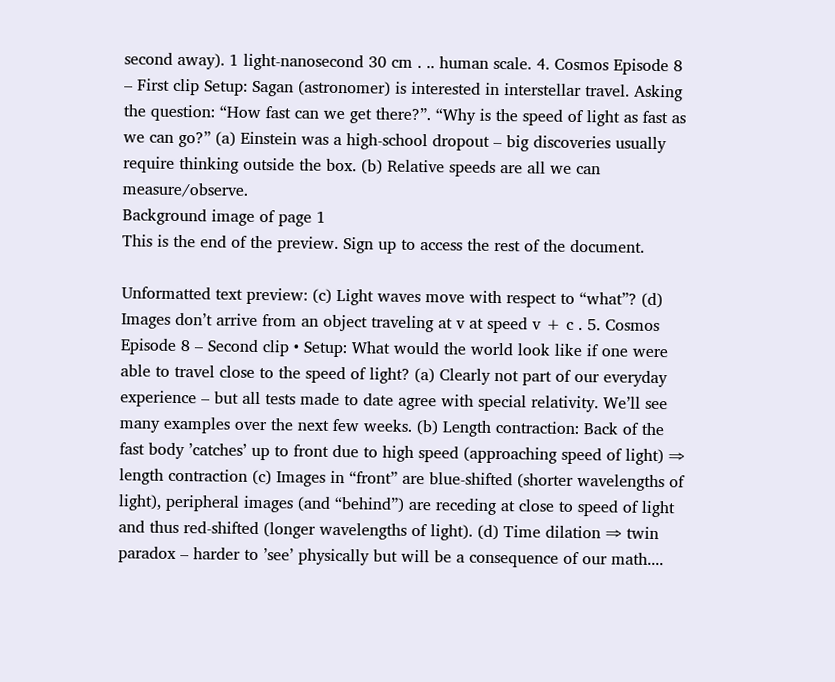second away). 1 light-nanosecond 30 cm . .. human scale. 4. Cosmos Episode 8 – First clip Setup: Sagan (astronomer) is interested in interstellar travel. Asking the question: “How fast can we get there?”. “Why is the speed of light as fast as we can go?” (a) Einstein was a high-school dropout – big discoveries usually require thinking outside the box. (b) Relative speeds are all we can measure/observe.
Background image of page 1
This is the end of the preview. Sign up to access the rest of the document.

Unformatted text preview: (c) Light waves move with respect to “what”? (d) Images don’t arrive from an object traveling at v at speed v + c . 5. Cosmos Episode 8 – Second clip • Setup: What would the world look like if one were able to travel close to the speed of light? (a) Clearly not part of our everyday experience – but all tests made to date agree with special relativity. We’ll see many examples over the next few weeks. (b) Length contraction: Back of the fast body ’catches’ up to front due to high speed (approaching speed of light) ⇒ length contraction (c) Images in “front” are blue-shifted (shorter wavelengths of light), peripheral images (and “behind”) are receding at close to speed of light and thus red-shifted (longer wavelengths of light). (d) Time dilation ⇒ twin paradox – harder to ’see’ physically but will be a consequence of our math....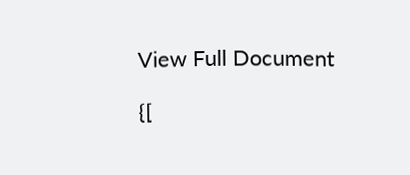View Full Document

{[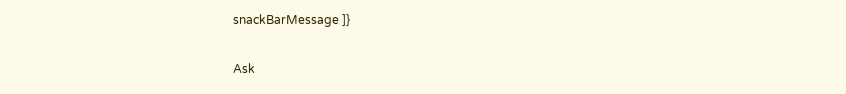snackBarMessage ]}

Ask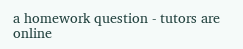a homework question - tutors are online